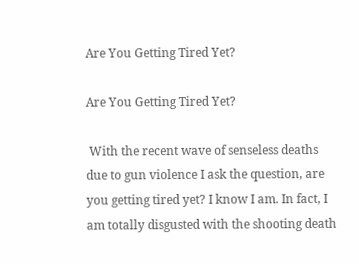Are You Getting Tired Yet?

Are You Getting Tired Yet?

 With the recent wave of senseless deaths due to gun violence I ask the question, are you getting tired yet? I know I am. In fact, I am totally disgusted with the shooting death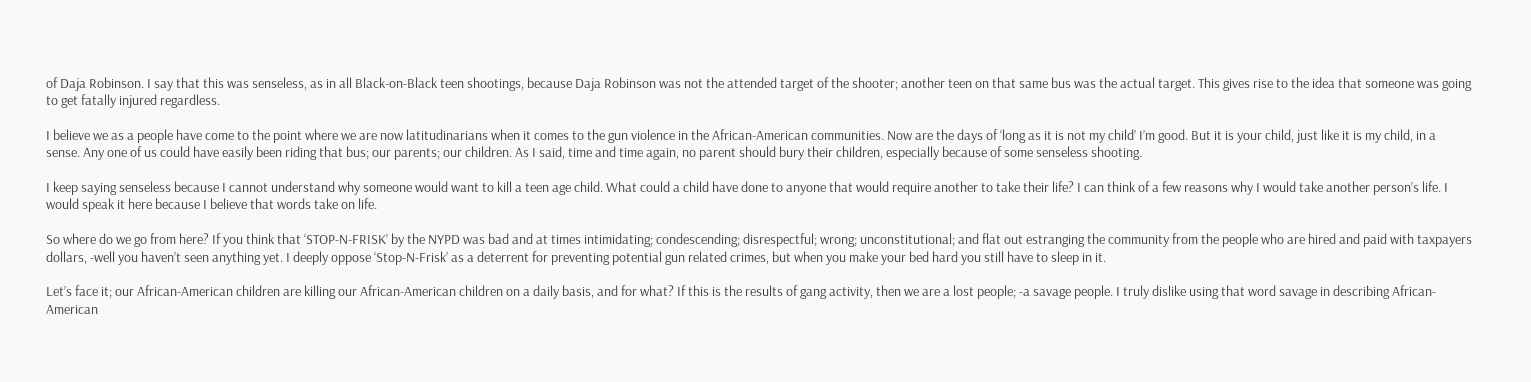of Daja Robinson. I say that this was senseless, as in all Black-on-Black teen shootings, because Daja Robinson was not the attended target of the shooter; another teen on that same bus was the actual target. This gives rise to the idea that someone was going to get fatally injured regardless.

I believe we as a people have come to the point where we are now latitudinarians when it comes to the gun violence in the African-American communities. Now are the days of ‘long as it is not my child’ I’m good. But it is your child, just like it is my child, in a sense. Any one of us could have easily been riding that bus; our parents; our children. As I said, time and time again, no parent should bury their children, especially because of some senseless shooting.

I keep saying senseless because I cannot understand why someone would want to kill a teen age child. What could a child have done to anyone that would require another to take their life? I can think of a few reasons why I would take another person’s life. I would speak it here because I believe that words take on life.

So where do we go from here? If you think that ‘STOP-N-FRISK’ by the NYPD was bad and at times intimidating; condescending; disrespectful; wrong; unconstitutional; and flat out estranging the community from the people who are hired and paid with taxpayers dollars, -well you haven’t seen anything yet. I deeply oppose ‘Stop-N-Frisk’ as a deterrent for preventing potential gun related crimes, but when you make your bed hard you still have to sleep in it.

Let’s face it; our African-American children are killing our African-American children on a daily basis, and for what? If this is the results of gang activity, then we are a lost people; -a savage people. I truly dislike using that word savage in describing African-American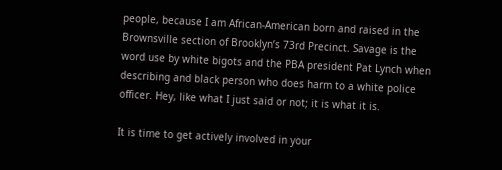people, because I am African-American born and raised in the Brownsville section of Brooklyn’s 73rd Precinct. Savage is the word use by white bigots and the PBA president Pat Lynch when describing and black person who does harm to a white police officer. Hey, like what I just said or not; it is what it is.

It is time to get actively involved in your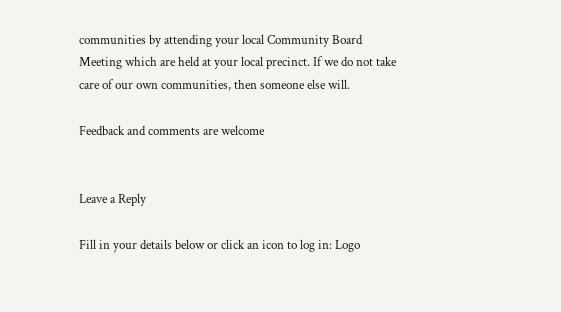communities by attending your local Community Board Meeting which are held at your local precinct. If we do not take care of our own communities, then someone else will.

Feedback and comments are welcome


Leave a Reply

Fill in your details below or click an icon to log in: Logo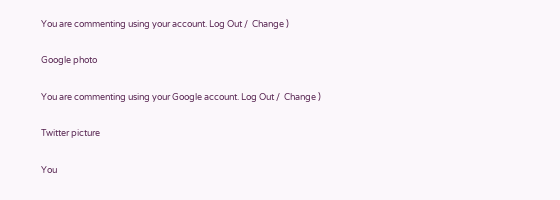You are commenting using your account. Log Out /  Change )

Google photo

You are commenting using your Google account. Log Out /  Change )

Twitter picture

You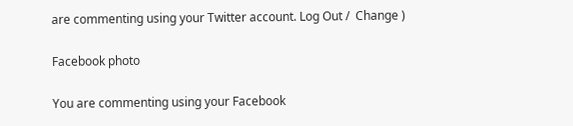are commenting using your Twitter account. Log Out /  Change )

Facebook photo

You are commenting using your Facebook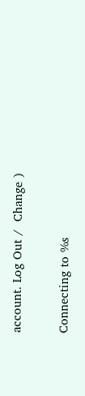account. Log Out /  Change )

Connecting to %s